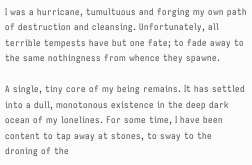I was a hurricane, tumultuous and forging my own path of destruction and cleansing. Unfortunately, all terrible tempests have but one fate; to fade away to the same nothingness from whence they spawne.

A single, tiny core of my being remains. It has settled into a dull, monotonous existence in the deep dark ocean of my lonelines. For some time, I have been content to tap away at stones, to sway to the droning of the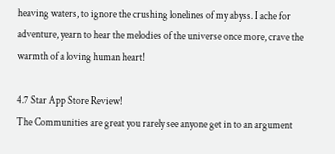heaving waters, to ignore the crushing lonelines of my abyss. I ache for adventure, yearn to hear the melodies of the universe once more, crave the warmth of a loving human heart!

4.7 Star App Store Review!
The Communities are great you rarely see anyone get in to an argument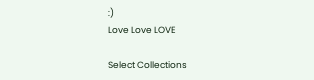:)
Love Love LOVE

Select Collections